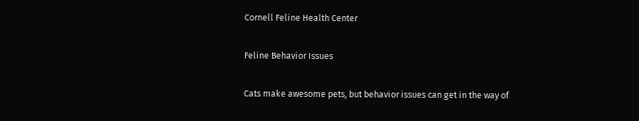Cornell Feline Health Center

Feline Behavior Issues

Cats make awesome pets, but behavior issues can get in the way of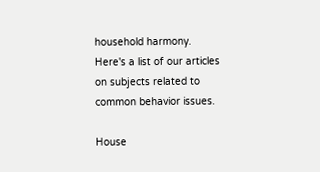household harmony. Here's a list of our articles on subjects related to common behavior issues.

House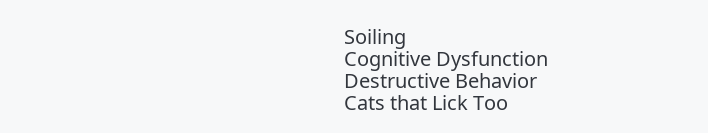Soiling
Cognitive Dysfunction
Destructive Behavior
Cats that Lick Too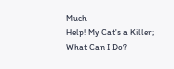Much
Help! My Cat's a Killer; What Can I Do?